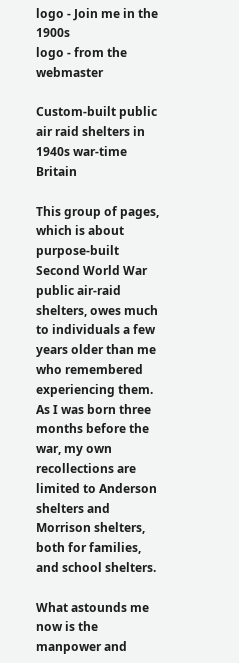logo - Join me in the 1900s
logo - from the webmaster

Custom-built public air raid shelters in 1940s war-time Britain

This group of pages, which is about purpose-built Second World War public air-raid shelters, owes much to individuals a few years older than me who remembered experiencing them. As I was born three months before the war, my own recollections are limited to Anderson shelters and Morrison shelters, both for families, and school shelters.

What astounds me now is the manpower and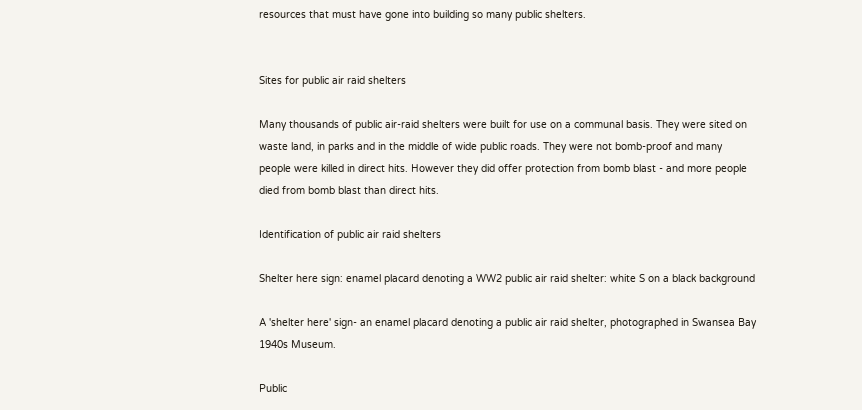resources that must have gone into building so many public shelters.


Sites for public air raid shelters

Many thousands of public air-raid shelters were built for use on a communal basis. They were sited on waste land, in parks and in the middle of wide public roads. They were not bomb-proof and many people were killed in direct hits. However they did offer protection from bomb blast - and more people died from bomb blast than direct hits.

Identification of public air raid shelters

Shelter here sign: enamel placard denoting a WW2 public air raid shelter: white S on a black background

A 'shelter here' sign- an enamel placard denoting a public air raid shelter, photographed in Swansea Bay 1940s Museum.

Public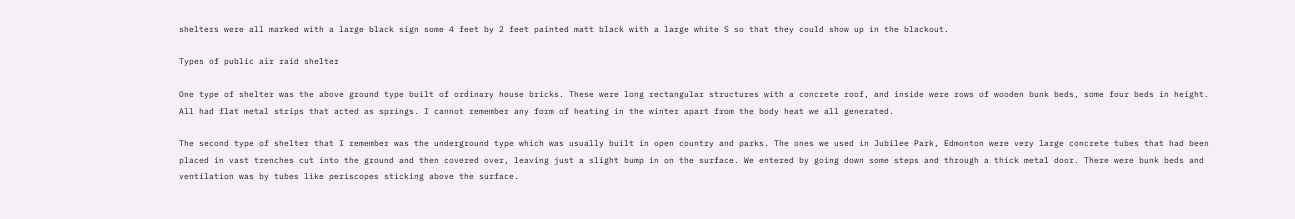shelters were all marked with a large black sign some 4 feet by 2 feet painted matt black with a large white S so that they could show up in the blackout.

Types of public air raid shelter

One type of shelter was the above ground type built of ordinary house bricks. These were long rectangular structures with a concrete roof, and inside were rows of wooden bunk beds, some four beds in height. All had flat metal strips that acted as springs. I cannot remember any form of heating in the winter apart from the body heat we all generated.

The second type of shelter that I remember was the underground type which was usually built in open country and parks. The ones we used in Jubilee Park, Edmonton were very large concrete tubes that had been placed in vast trenches cut into the ground and then covered over, leaving just a slight bump in on the surface. We entered by going down some steps and through a thick metal door. There were bunk beds and ventilation was by tubes like periscopes sticking above the surface.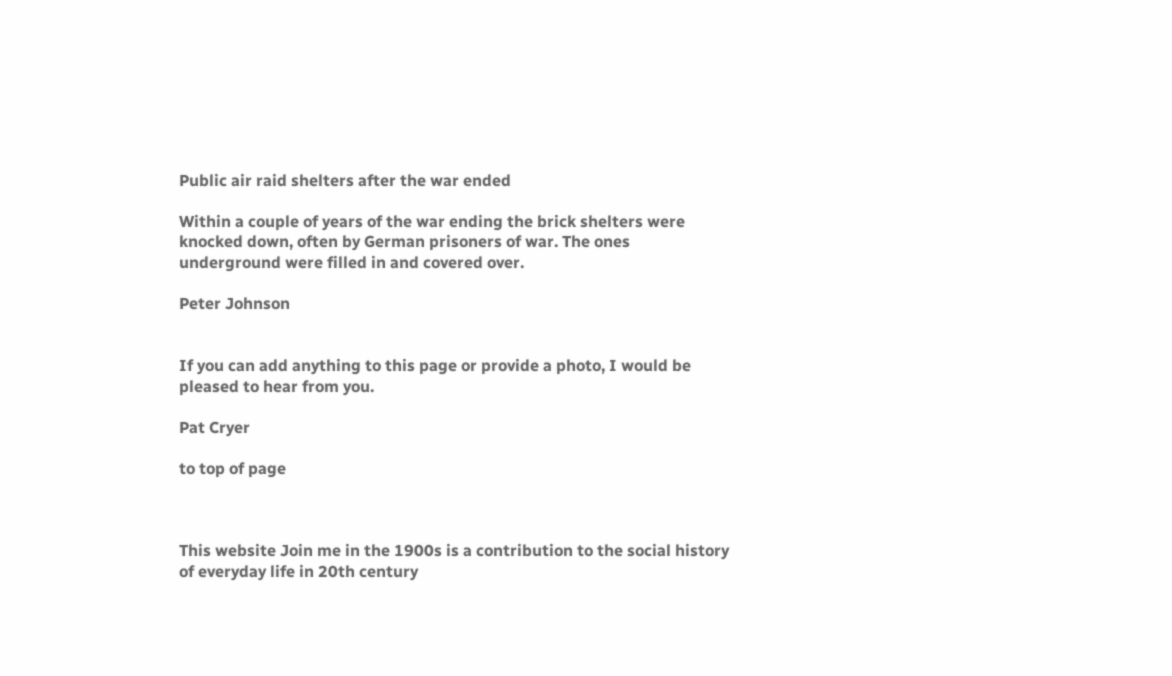Public air raid shelters after the war ended

Within a couple of years of the war ending the brick shelters were knocked down, often by German prisoners of war. The ones underground were filled in and covered over.

Peter Johnson


If you can add anything to this page or provide a photo, I would be pleased to hear from you.

Pat Cryer

to top of page



This website Join me in the 1900s is a contribution to the social history of everyday life in 20th century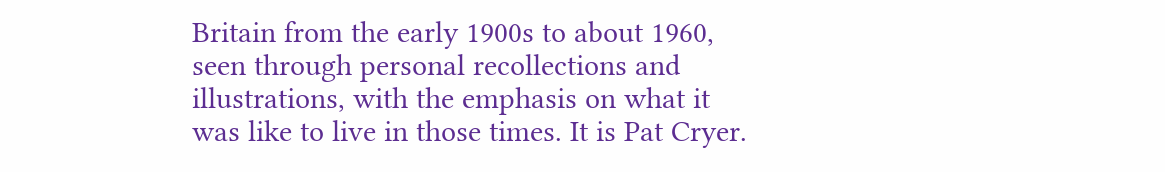Britain from the early 1900s to about 1960, seen through personal recollections and illustrations, with the emphasis on what it was like to live in those times. It is Pat Cryer.